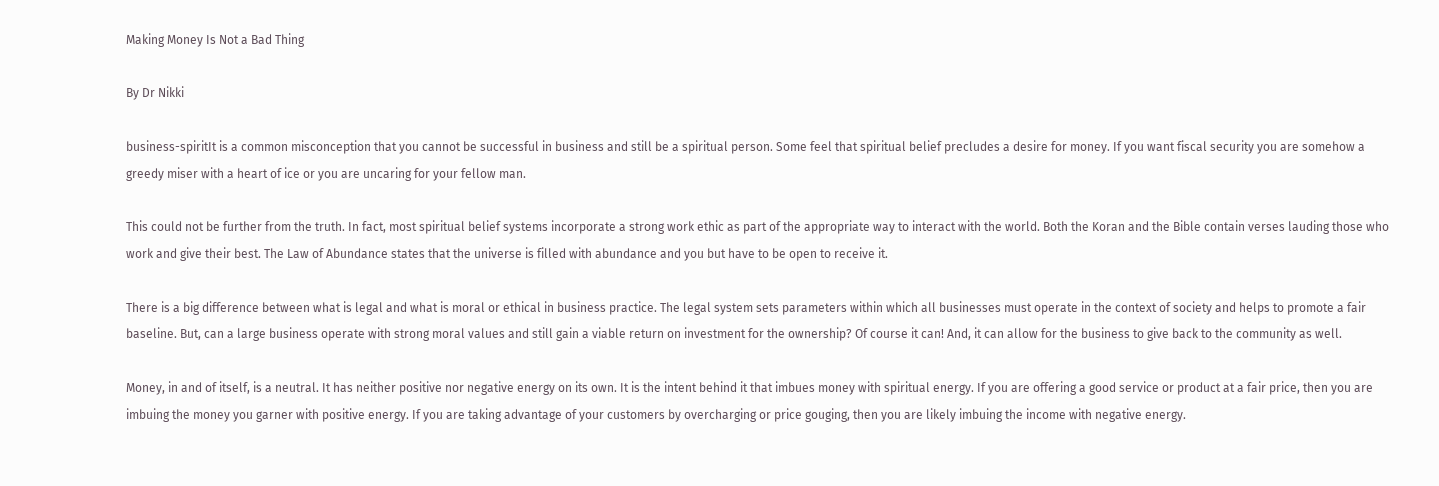Making Money Is Not a Bad Thing

By Dr Nikki

business-spiritIt is a common misconception that you cannot be successful in business and still be a spiritual person. Some feel that spiritual belief precludes a desire for money. If you want fiscal security you are somehow a greedy miser with a heart of ice or you are uncaring for your fellow man.

This could not be further from the truth. In fact, most spiritual belief systems incorporate a strong work ethic as part of the appropriate way to interact with the world. Both the Koran and the Bible contain verses lauding those who work and give their best. The Law of Abundance states that the universe is filled with abundance and you but have to be open to receive it.

There is a big difference between what is legal and what is moral or ethical in business practice. The legal system sets parameters within which all businesses must operate in the context of society and helps to promote a fair baseline. But, can a large business operate with strong moral values and still gain a viable return on investment for the ownership? Of course it can! And, it can allow for the business to give back to the community as well.

Money, in and of itself, is a neutral. It has neither positive nor negative energy on its own. It is the intent behind it that imbues money with spiritual energy. If you are offering a good service or product at a fair price, then you are imbuing the money you garner with positive energy. If you are taking advantage of your customers by overcharging or price gouging, then you are likely imbuing the income with negative energy.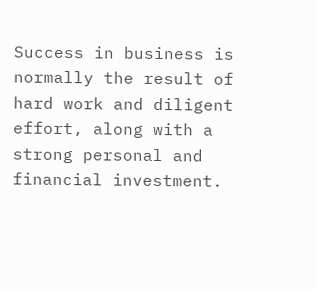Success in business is normally the result of hard work and diligent effort, along with a strong personal and financial investment.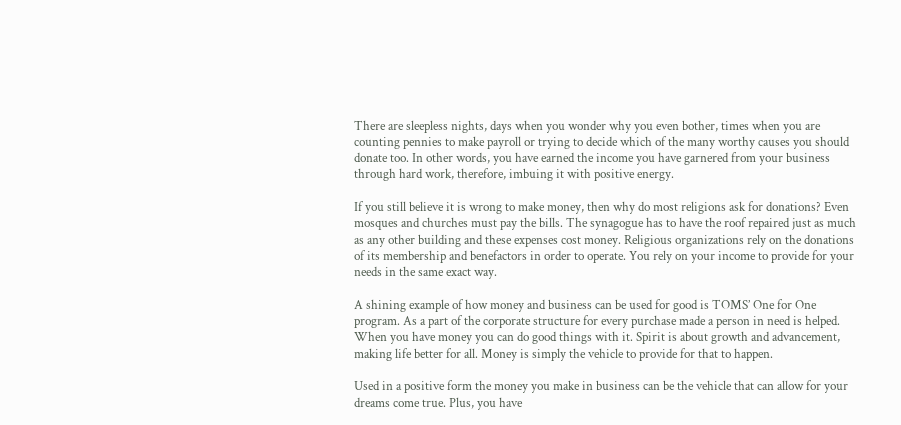There are sleepless nights, days when you wonder why you even bother, times when you are counting pennies to make payroll or trying to decide which of the many worthy causes you should donate too. In other words, you have earned the income you have garnered from your business through hard work, therefore, imbuing it with positive energy.

If you still believe it is wrong to make money, then why do most religions ask for donations? Even mosques and churches must pay the bills. The synagogue has to have the roof repaired just as much as any other building and these expenses cost money. Religious organizations rely on the donations of its membership and benefactors in order to operate. You rely on your income to provide for your needs in the same exact way.

A shining example of how money and business can be used for good is TOMS’ One for One program. As a part of the corporate structure for every purchase made a person in need is helped. When you have money you can do good things with it. Spirit is about growth and advancement, making life better for all. Money is simply the vehicle to provide for that to happen.

Used in a positive form the money you make in business can be the vehicle that can allow for your dreams come true. Plus, you have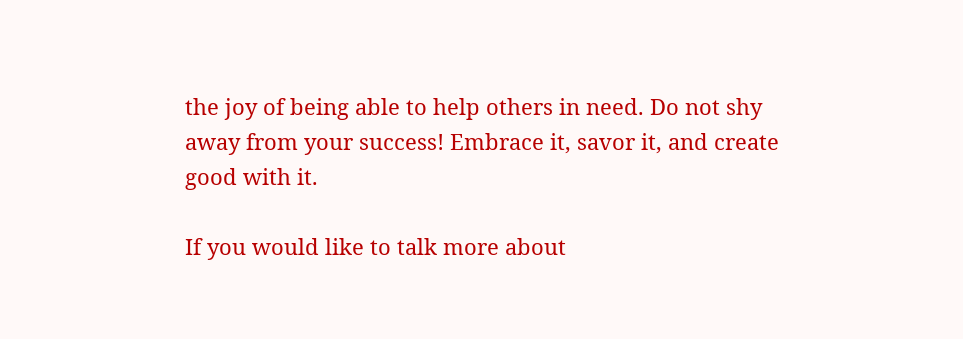the joy of being able to help others in need. Do not shy away from your success! Embrace it, savor it, and create good with it.

If you would like to talk more about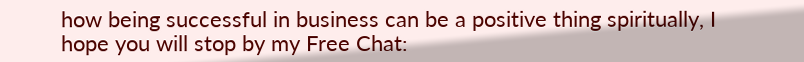how being successful in business can be a positive thing spiritually, I hope you will stop by my Free Chat: